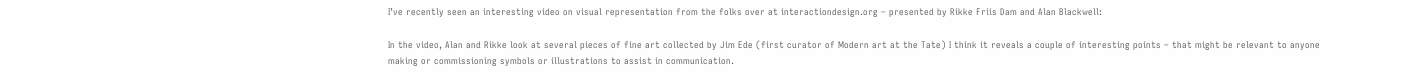I’ve recently seen an interesting video on visual representation from the folks over at interactiondesign.org – presented by Rikke Friis Dam and Alan Blackwell:

In the video, Alan and Rikke look at several pieces of fine art collected by Jim Ede (first curator of Modern art at the Tate) I think it reveals a couple of interesting points – that might be relevant to anyone making or commissioning symbols or illustrations to assist in communication.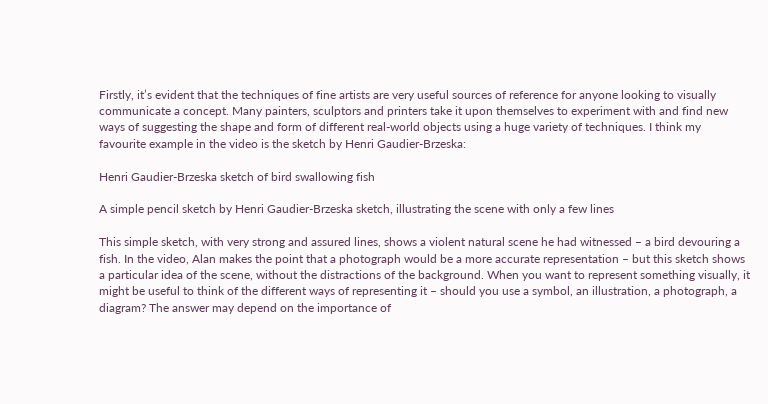Firstly, it’s evident that the techniques of fine artists are very useful sources of reference for anyone looking to visually communicate a concept. Many painters, sculptors and printers take it upon themselves to experiment with and find new ways of suggesting the shape and form of different real-world objects using a huge variety of techniques. I think my favourite example in the video is the sketch by Henri Gaudier-Brzeska:

Henri Gaudier-Brzeska sketch of bird swallowing fish

A simple pencil sketch by Henri Gaudier-Brzeska sketch, illustrating the scene with only a few lines

This simple sketch, with very strong and assured lines, shows a violent natural scene he had witnessed – a bird devouring a fish. In the video, Alan makes the point that a photograph would be a more accurate representation – but this sketch shows a particular idea of the scene, without the distractions of the background. When you want to represent something visually, it might be useful to think of the different ways of representing it – should you use a symbol, an illustration, a photograph, a diagram? The answer may depend on the importance of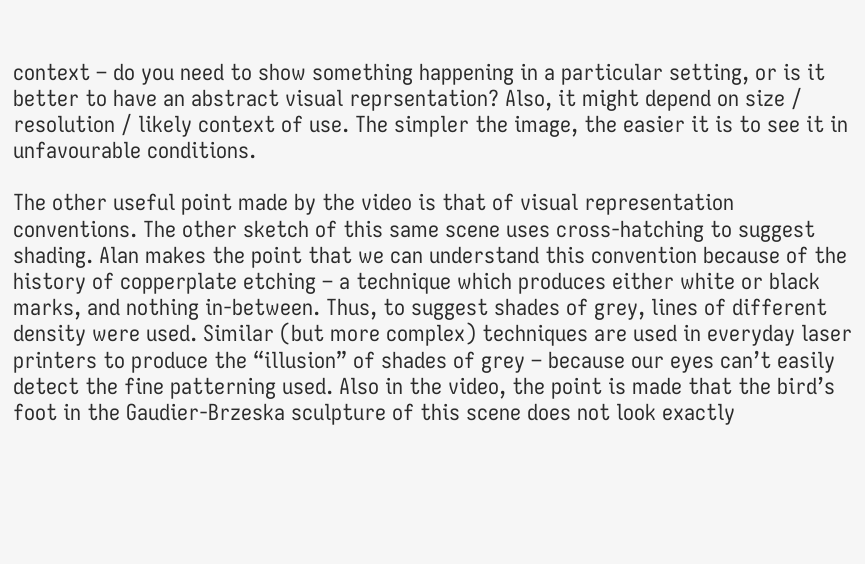context – do you need to show something happening in a particular setting, or is it better to have an abstract visual reprsentation? Also, it might depend on size / resolution / likely context of use. The simpler the image, the easier it is to see it in unfavourable conditions.

The other useful point made by the video is that of visual representation conventions. The other sketch of this same scene uses cross-hatching to suggest shading. Alan makes the point that we can understand this convention because of the history of copperplate etching – a technique which produces either white or black marks, and nothing in-between. Thus, to suggest shades of grey, lines of different density were used. Similar (but more complex) techniques are used in everyday laser printers to produce the “illusion” of shades of grey – because our eyes can’t easily detect the fine patterning used. Also in the video, the point is made that the bird’s foot in the Gaudier-Brzeska sculpture of this scene does not look exactly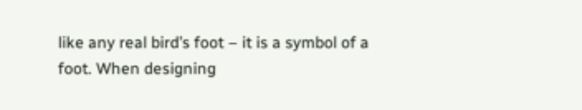like any real bird’s foot – it is a symbol of a foot. When designing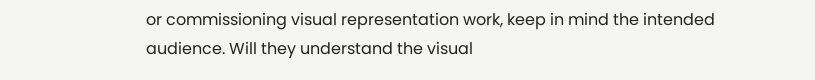or commissioning visual representation work, keep in mind the intended audience. Will they understand the visual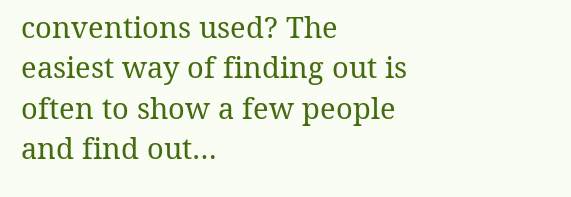conventions used? The easiest way of finding out is often to show a few people and find out…